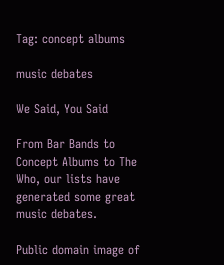Tag: concept albums

music debates

We Said, You Said

From Bar Bands to Concept Albums to The Who, our lists have generated some great music debates.

Public domain image of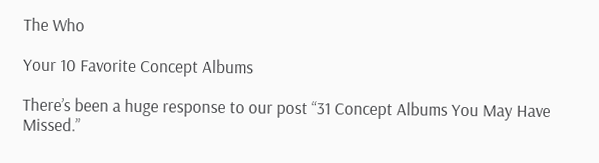The Who

Your 10 Favorite Concept Albums

There’s been a huge response to our post “31 Concept Albums You May Have Missed.”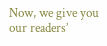Now, we give you our readers’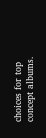choices for top concept albums.